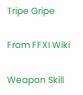Tripe Gripe

From FFXI Wiki

Weapon Skill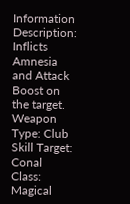Information
Description: Inflicts Amnesia and Attack Boost on the target.
Weapon Type: Club  Skill Target: Conal
Class: Magical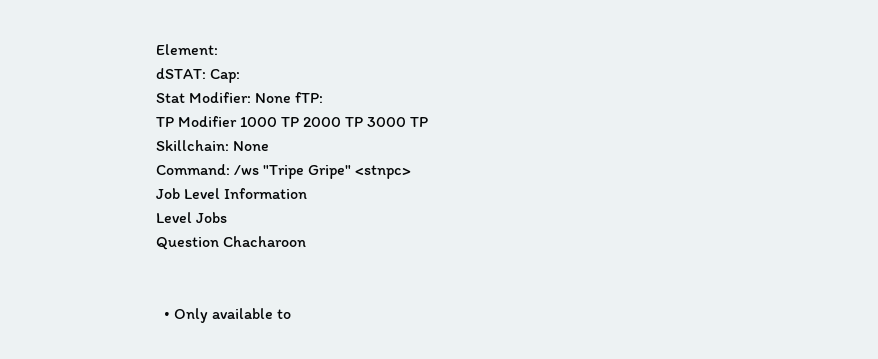Element:
dSTAT: Cap:
Stat Modifier: None fTP:
TP Modifier 1000 TP 2000 TP 3000 TP
Skillchain: None
Command: /ws "Tripe Gripe" <stnpc>
Job Level Information
Level Jobs
Question Chacharoon


  • Only available to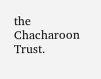the Chacharoon Trust.